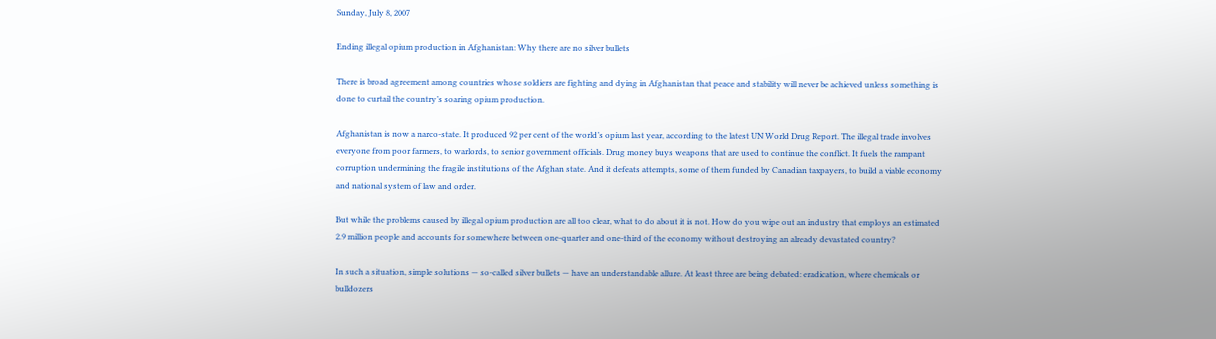Sunday, July 8, 2007

Ending illegal opium production in Afghanistan: Why there are no silver bullets

There is broad agreement among countries whose soldiers are fighting and dying in Afghanistan that peace and stability will never be achieved unless something is done to curtail the country’s soaring opium production.

Afghanistan is now a narco-state. It produced 92 per cent of the world’s opium last year, according to the latest UN World Drug Report. The illegal trade involves everyone from poor farmers, to warlords, to senior government officials. Drug money buys weapons that are used to continue the conflict. It fuels the rampant corruption undermining the fragile institutions of the Afghan state. And it defeats attempts, some of them funded by Canadian taxpayers, to build a viable economy and national system of law and order.

But while the problems caused by illegal opium production are all too clear, what to do about it is not. How do you wipe out an industry that employs an estimated 2.9 million people and accounts for somewhere between one-quarter and one-third of the economy without destroying an already devastated country?

In such a situation, simple solutions — so-called silver bullets — have an understandable allure. At least three are being debated: eradication, where chemicals or bulldozers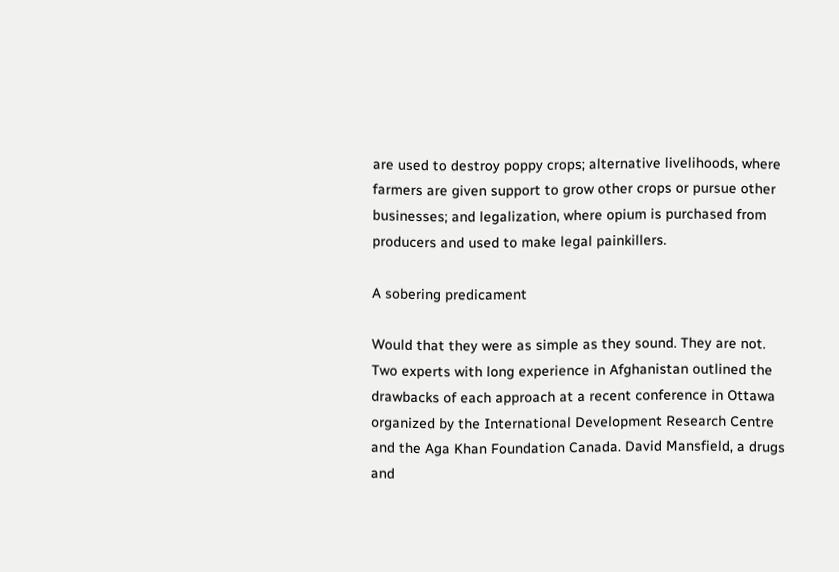are used to destroy poppy crops; alternative livelihoods, where farmers are given support to grow other crops or pursue other businesses; and legalization, where opium is purchased from producers and used to make legal painkillers.

A sobering predicament

Would that they were as simple as they sound. They are not. Two experts with long experience in Afghanistan outlined the drawbacks of each approach at a recent conference in Ottawa organized by the International Development Research Centre and the Aga Khan Foundation Canada. David Mansfield, a drugs and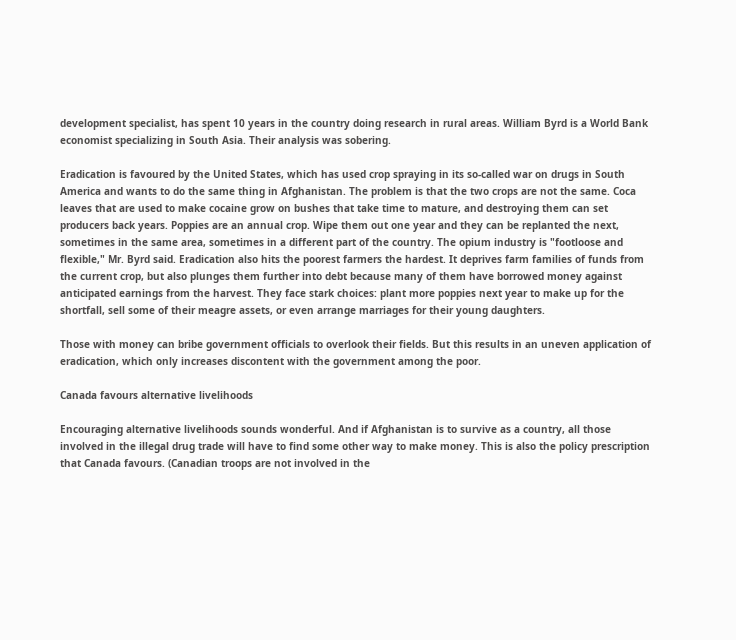development specialist, has spent 10 years in the country doing research in rural areas. William Byrd is a World Bank economist specializing in South Asia. Their analysis was sobering.

Eradication is favoured by the United States, which has used crop spraying in its so-called war on drugs in South America and wants to do the same thing in Afghanistan. The problem is that the two crops are not the same. Coca leaves that are used to make cocaine grow on bushes that take time to mature, and destroying them can set producers back years. Poppies are an annual crop. Wipe them out one year and they can be replanted the next, sometimes in the same area, sometimes in a different part of the country. The opium industry is "footloose and flexible," Mr. Byrd said. Eradication also hits the poorest farmers the hardest. It deprives farm families of funds from the current crop, but also plunges them further into debt because many of them have borrowed money against anticipated earnings from the harvest. They face stark choices: plant more poppies next year to make up for the shortfall, sell some of their meagre assets, or even arrange marriages for their young daughters.

Those with money can bribe government officials to overlook their fields. But this results in an uneven application of eradication, which only increases discontent with the government among the poor.

Canada favours alternative livelihoods

Encouraging alternative livelihoods sounds wonderful. And if Afghanistan is to survive as a country, all those involved in the illegal drug trade will have to find some other way to make money. This is also the policy prescription that Canada favours. (Canadian troops are not involved in the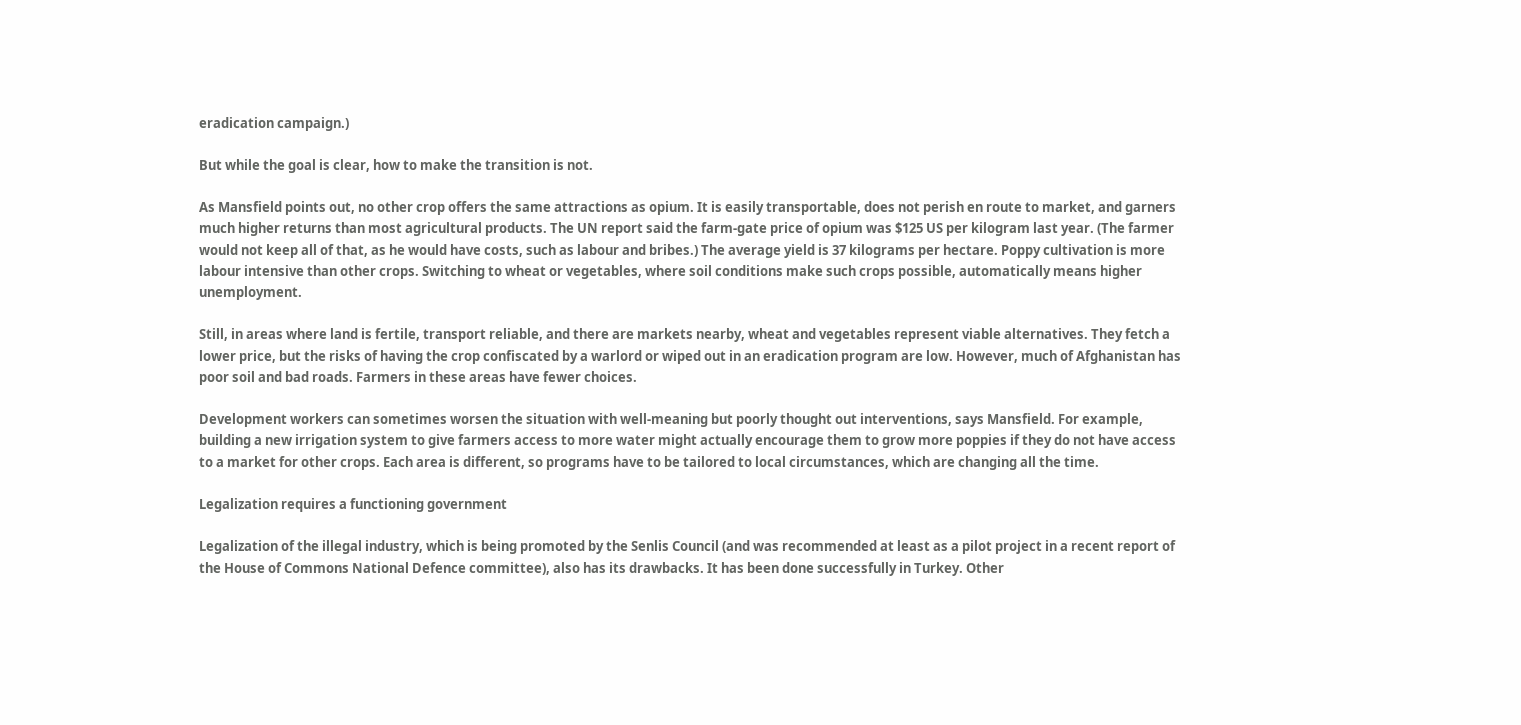eradication campaign.)

But while the goal is clear, how to make the transition is not.

As Mansfield points out, no other crop offers the same attractions as opium. It is easily transportable, does not perish en route to market, and garners much higher returns than most agricultural products. The UN report said the farm-gate price of opium was $125 US per kilogram last year. (The farmer would not keep all of that, as he would have costs, such as labour and bribes.) The average yield is 37 kilograms per hectare. Poppy cultivation is more labour intensive than other crops. Switching to wheat or vegetables, where soil conditions make such crops possible, automatically means higher unemployment.

Still, in areas where land is fertile, transport reliable, and there are markets nearby, wheat and vegetables represent viable alternatives. They fetch a lower price, but the risks of having the crop confiscated by a warlord or wiped out in an eradication program are low. However, much of Afghanistan has poor soil and bad roads. Farmers in these areas have fewer choices.

Development workers can sometimes worsen the situation with well-meaning but poorly thought out interventions, says Mansfield. For example, building a new irrigation system to give farmers access to more water might actually encourage them to grow more poppies if they do not have access to a market for other crops. Each area is different, so programs have to be tailored to local circumstances, which are changing all the time.

Legalization requires a functioning government

Legalization of the illegal industry, which is being promoted by the Senlis Council (and was recommended at least as a pilot project in a recent report of the House of Commons National Defence committee), also has its drawbacks. It has been done successfully in Turkey. Other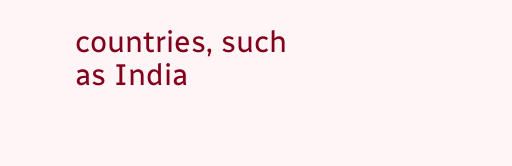countries, such as India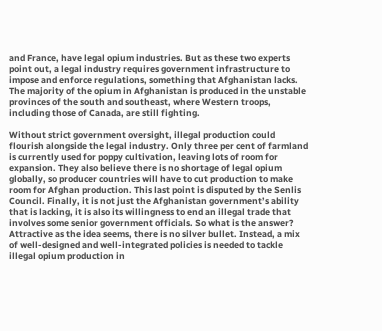and France, have legal opium industries. But as these two experts point out, a legal industry requires government infrastructure to impose and enforce regulations, something that Afghanistan lacks. The majority of the opium in Afghanistan is produced in the unstable provinces of the south and southeast, where Western troops, including those of Canada, are still fighting.

Without strict government oversight, illegal production could flourish alongside the legal industry. Only three per cent of farmland is currently used for poppy cultivation, leaving lots of room for expansion. They also believe there is no shortage of legal opium globally, so producer countries will have to cut production to make room for Afghan production. This last point is disputed by the Senlis Council. Finally, it is not just the Afghanistan government’s ability that is lacking, it is also its willingness to end an illegal trade that involves some senior government officials. So what is the answer? Attractive as the idea seems, there is no silver bullet. Instead, a mix of well-designed and well-integrated policies is needed to tackle illegal opium production in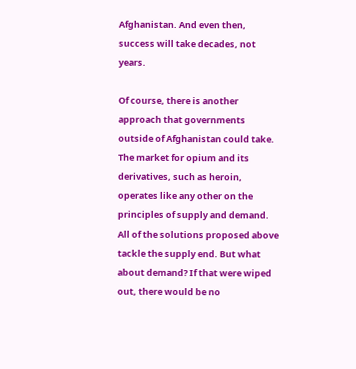Afghanistan. And even then, success will take decades, not years.

Of course, there is another approach that governments outside of Afghanistan could take. The market for opium and its derivatives, such as heroin, operates like any other on the principles of supply and demand. All of the solutions proposed above tackle the supply end. But what about demand? If that were wiped out, there would be no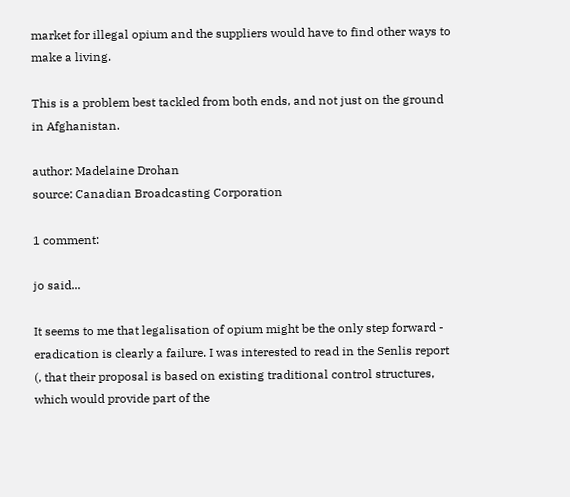market for illegal opium and the suppliers would have to find other ways to make a living.

This is a problem best tackled from both ends, and not just on the ground in Afghanistan.

author: Madelaine Drohan
source: Canadian Broadcasting Corporation

1 comment:

jo said...

It seems to me that legalisation of opium might be the only step forward - eradication is clearly a failure. I was interested to read in the Senlis report (, that their proposal is based on existing traditional control structures, which would provide part of the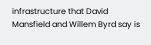infrastructure that David Mansfield and Willem Byrd say is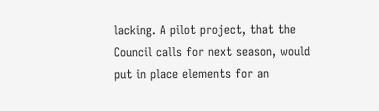lacking. A pilot project, that the Council calls for next season, would put in place elements for an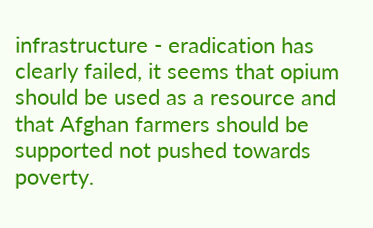infrastructure - eradication has clearly failed, it seems that opium should be used as a resource and that Afghan farmers should be supported not pushed towards poverty.